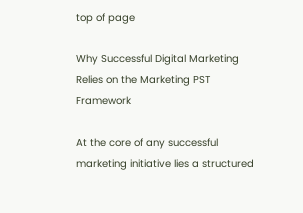top of page

Why Successful Digital Marketing Relies on the Marketing PST Framework

At the core of any successful marketing initiative lies a structured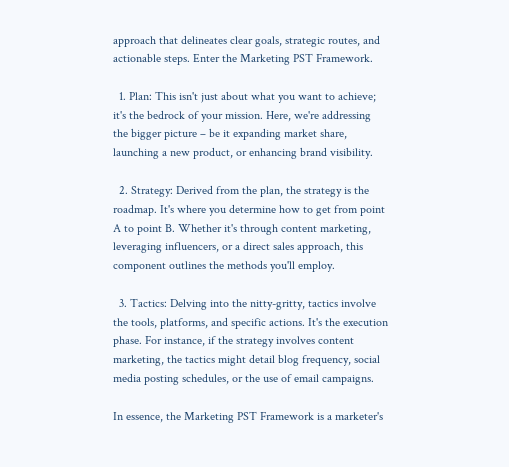approach that delineates clear goals, strategic routes, and actionable steps. Enter the Marketing PST Framework.

  1. Plan: This isn't just about what you want to achieve; it's the bedrock of your mission. Here, we're addressing the bigger picture – be it expanding market share, launching a new product, or enhancing brand visibility.

  2. Strategy: Derived from the plan, the strategy is the roadmap. It's where you determine how to get from point A to point B. Whether it's through content marketing, leveraging influencers, or a direct sales approach, this component outlines the methods you'll employ.

  3. Tactics: Delving into the nitty-gritty, tactics involve the tools, platforms, and specific actions. It's the execution phase. For instance, if the strategy involves content marketing, the tactics might detail blog frequency, social media posting schedules, or the use of email campaigns.

In essence, the Marketing PST Framework is a marketer's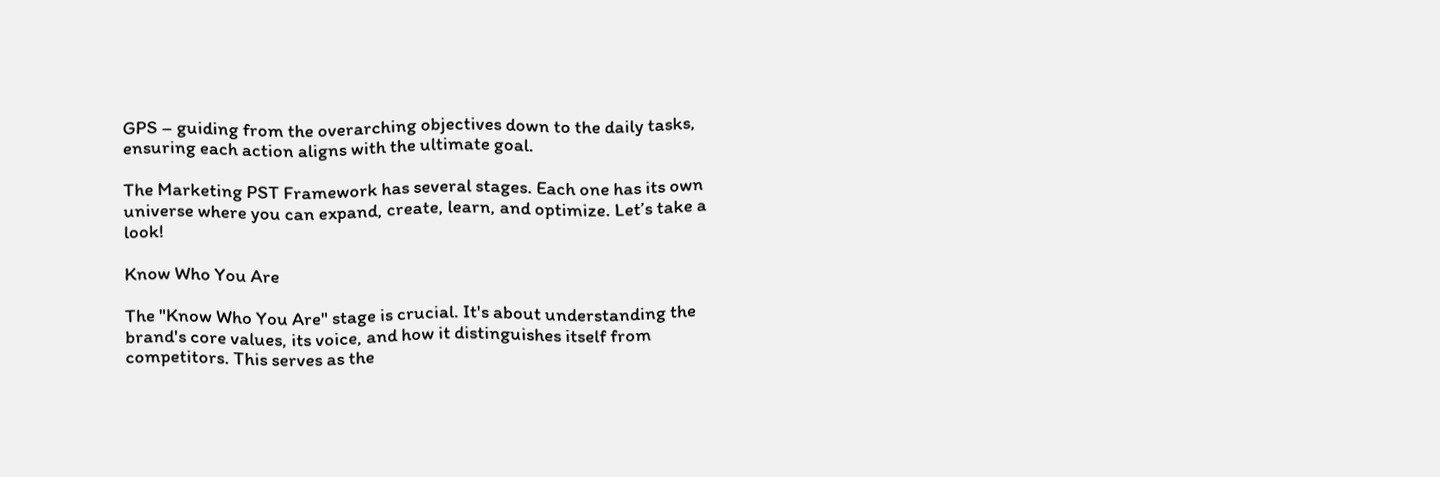GPS – guiding from the overarching objectives down to the daily tasks, ensuring each action aligns with the ultimate goal.

The Marketing PST Framework has several stages. Each one has its own universe where you can expand, create, learn, and optimize. Let’s take a look!

Know Who You Are

The "Know Who You Are" stage is crucial. It's about understanding the brand's core values, its voice, and how it distinguishes itself from competitors. This serves as the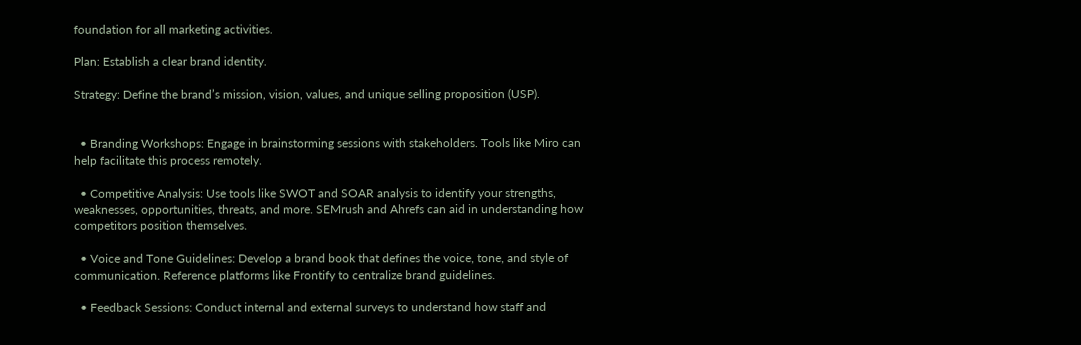foundation for all marketing activities.

Plan: Establish a clear brand identity.

Strategy: Define the brand’s mission, vision, values, and unique selling proposition (USP).


  • Branding Workshops: Engage in brainstorming sessions with stakeholders. Tools like Miro can help facilitate this process remotely.

  • Competitive Analysis: Use tools like SWOT and SOAR analysis to identify your strengths, weaknesses, opportunities, threats, and more. SEMrush and Ahrefs can aid in understanding how competitors position themselves.

  • Voice and Tone Guidelines: Develop a brand book that defines the voice, tone, and style of communication. Reference platforms like Frontify to centralize brand guidelines.

  • Feedback Sessions: Conduct internal and external surveys to understand how staff and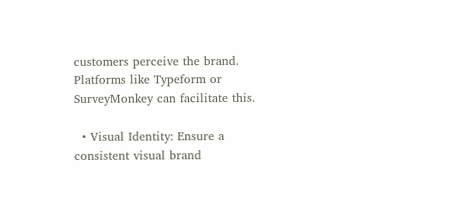customers perceive the brand. Platforms like Typeform or SurveyMonkey can facilitate this.

  • Visual Identity: Ensure a consistent visual brand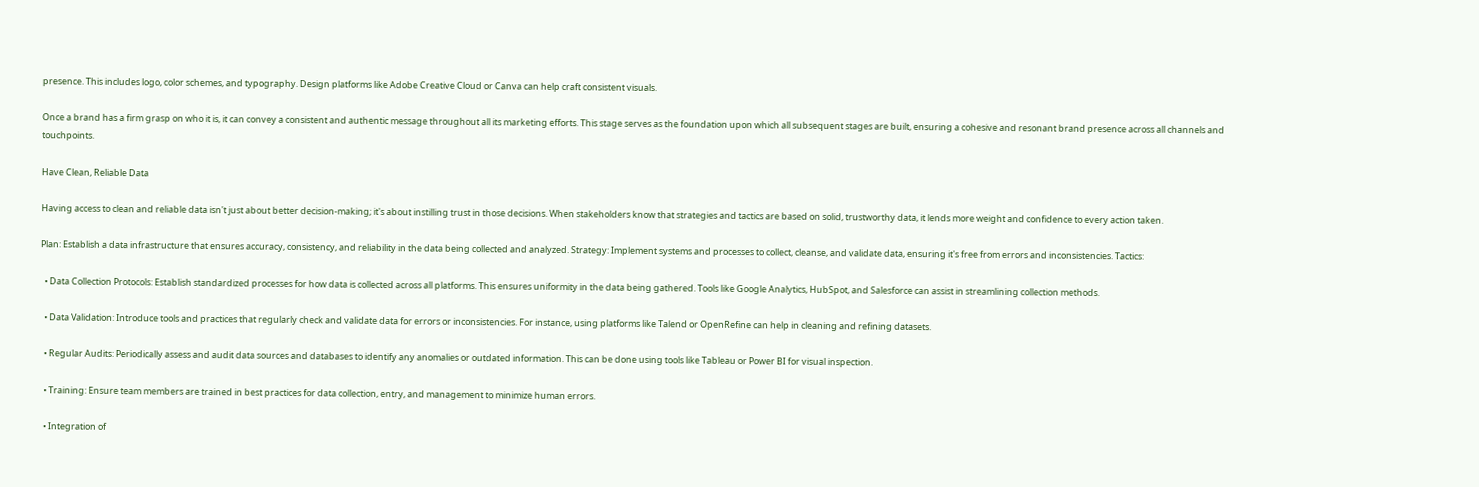presence. This includes logo, color schemes, and typography. Design platforms like Adobe Creative Cloud or Canva can help craft consistent visuals.

Once a brand has a firm grasp on who it is, it can convey a consistent and authentic message throughout all its marketing efforts. This stage serves as the foundation upon which all subsequent stages are built, ensuring a cohesive and resonant brand presence across all channels and touchpoints.

Have Clean, Reliable Data

Having access to clean and reliable data isn't just about better decision-making; it's about instilling trust in those decisions. When stakeholders know that strategies and tactics are based on solid, trustworthy data, it lends more weight and confidence to every action taken.

Plan: Establish a data infrastructure that ensures accuracy, consistency, and reliability in the data being collected and analyzed. Strategy: Implement systems and processes to collect, cleanse, and validate data, ensuring it's free from errors and inconsistencies. Tactics:

  • Data Collection Protocols: Establish standardized processes for how data is collected across all platforms. This ensures uniformity in the data being gathered. Tools like Google Analytics, HubSpot, and Salesforce can assist in streamlining collection methods.

  • Data Validation: Introduce tools and practices that regularly check and validate data for errors or inconsistencies. For instance, using platforms like Talend or OpenRefine can help in cleaning and refining datasets.

  • Regular Audits: Periodically assess and audit data sources and databases to identify any anomalies or outdated information. This can be done using tools like Tableau or Power BI for visual inspection.

  • Training: Ensure team members are trained in best practices for data collection, entry, and management to minimize human errors.

  • Integration of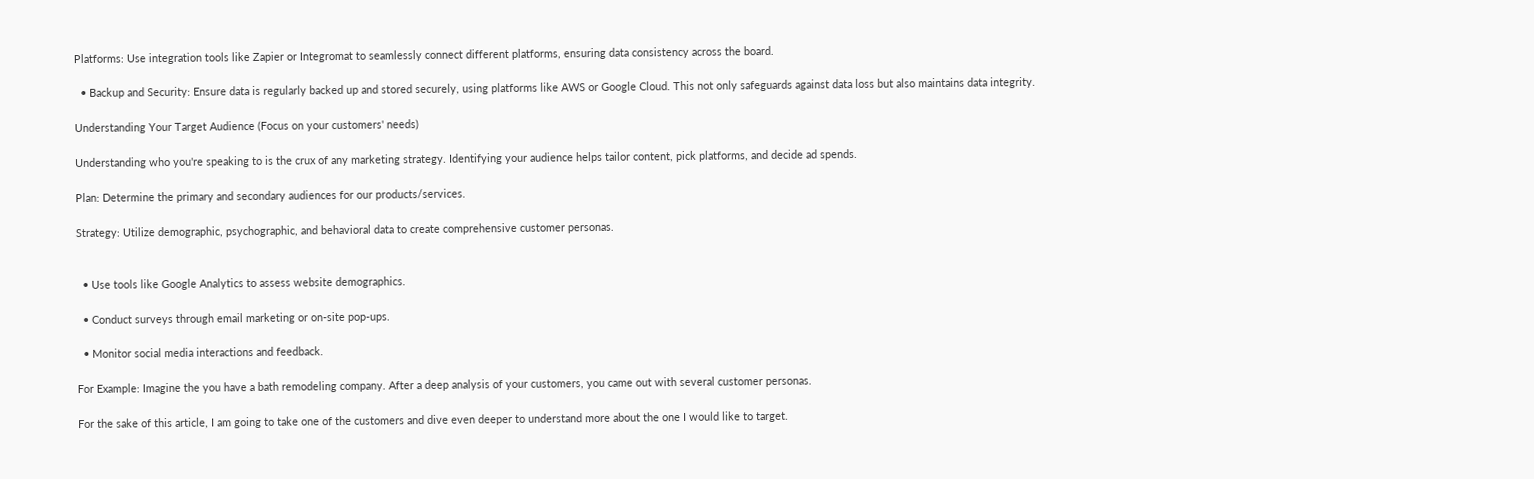Platforms: Use integration tools like Zapier or Integromat to seamlessly connect different platforms, ensuring data consistency across the board.

  • Backup and Security: Ensure data is regularly backed up and stored securely, using platforms like AWS or Google Cloud. This not only safeguards against data loss but also maintains data integrity.

Understanding Your Target Audience (Focus on your customers' needs)

Understanding who you're speaking to is the crux of any marketing strategy. Identifying your audience helps tailor content, pick platforms, and decide ad spends.

Plan: Determine the primary and secondary audiences for our products/services.

Strategy: Utilize demographic, psychographic, and behavioral data to create comprehensive customer personas.


  • Use tools like Google Analytics to assess website demographics.

  • Conduct surveys through email marketing or on-site pop-ups.

  • Monitor social media interactions and feedback.

For Example: Imagine the you have a bath remodeling company. After a deep analysis of your customers, you came out with several customer personas.

For the sake of this article, I am going to take one of the customers and dive even deeper to understand more about the one I would like to target.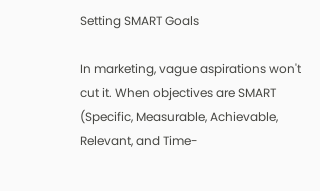Setting SMART Goals

In marketing, vague aspirations won't cut it. When objectives are SMART (Specific, Measurable, Achievable, Relevant, and Time-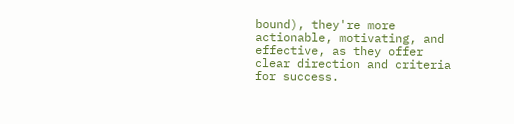bound), they're more actionable, motivating, and effective, as they offer clear direction and criteria for success.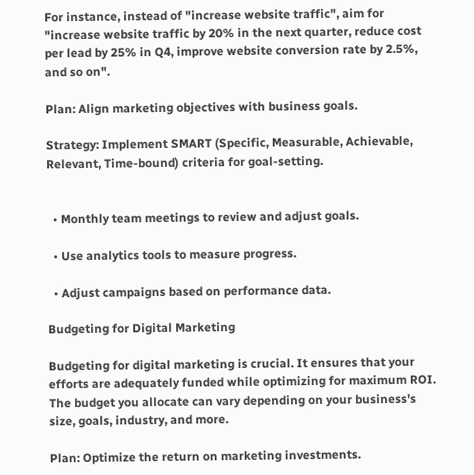For instance, instead of "increase website traffic", aim for "increase website traffic by 20% in the next quarter, reduce cost per lead by 25% in Q4, improve website conversion rate by 2.5%, and so on".

Plan: Align marketing objectives with business goals.

Strategy: Implement SMART (Specific, Measurable, Achievable, Relevant, Time-bound) criteria for goal-setting.


  • Monthly team meetings to review and adjust goals.

  • Use analytics tools to measure progress.

  • Adjust campaigns based on performance data.

Budgeting for Digital Marketing

Budgeting for digital marketing is crucial. It ensures that your efforts are adequately funded while optimizing for maximum ROI. The budget you allocate can vary depending on your business's size, goals, industry, and more.

Plan: Optimize the return on marketing investments.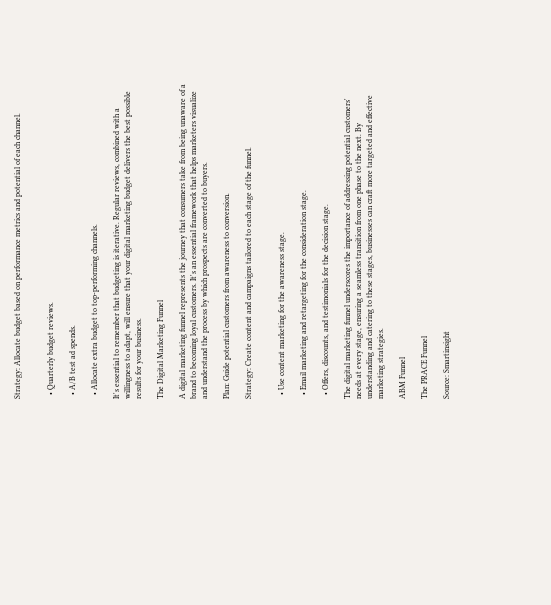Strategy: Allocate budget based on performance metrics and potential of each channel.


  • Quarterly budget reviews.

  • A/B test ad spends.

  • Allocate extra budget to top-performing channels.

It's essential to remember that budgeting is iterative. Regular reviews, combined with a willingness to adapt, will ensure that your digital marketing budget delivers the best possible results for your business.

The Digital Marketing Funnel

A digital marketing funnel represents the journey that consumers take from being unaware of a brand to becoming loyal customers. It's an essential framework that helps marketers visualize and understand the process by which prospects are converted to buyers.

Plan: Guide potential customers from awareness to conversion.

Strategy: Create content and campaigns tailored to each stage of the funnel.


  • Use content marketing for the awareness stage.

  • Email marketing and retargeting for the consideration stage.

  • Offers, discounts, and testimonials for the decision stage.

The digital marketing funnel underscores the importance of addressing potential customers' needs at every stage, ensuring a seamless transition from one phase to the next. By understanding and catering to these stages, businesses can craft more targeted and effective marketing strategies.

ABM Funnel

The PRACE Funnel

Source: Smartinsight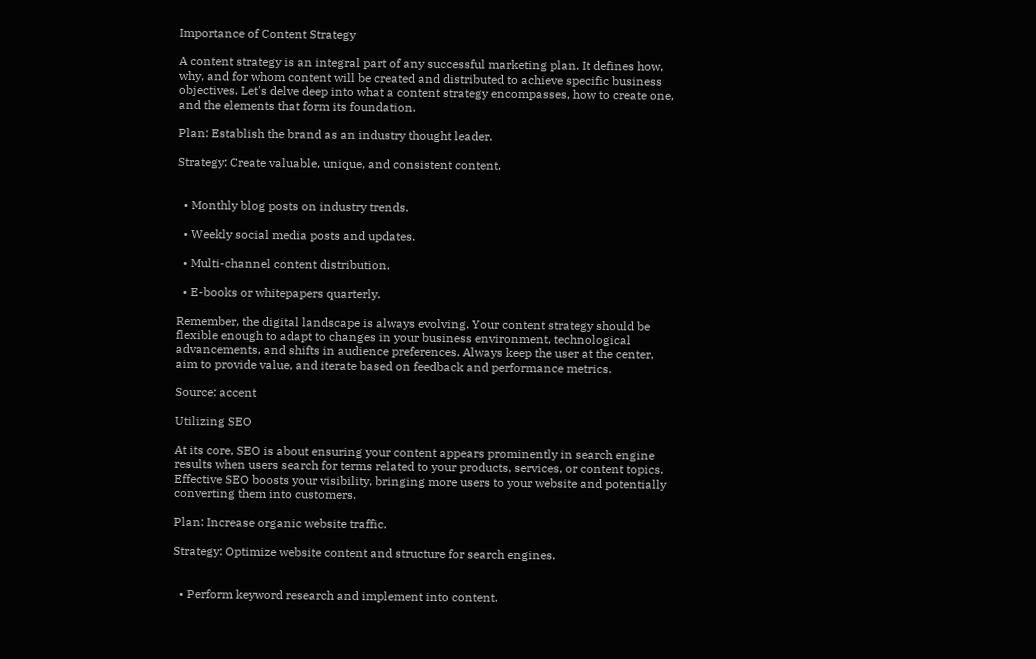Importance of Content Strategy

A content strategy is an integral part of any successful marketing plan. It defines how, why, and for whom content will be created and distributed to achieve specific business objectives. Let's delve deep into what a content strategy encompasses, how to create one, and the elements that form its foundation.

Plan: Establish the brand as an industry thought leader.

Strategy: Create valuable, unique, and consistent content.


  • Monthly blog posts on industry trends.

  • Weekly social media posts and updates.

  • Multi-channel content distribution.

  • E-books or whitepapers quarterly.

Remember, the digital landscape is always evolving. Your content strategy should be flexible enough to adapt to changes in your business environment, technological advancements, and shifts in audience preferences. Always keep the user at the center, aim to provide value, and iterate based on feedback and performance metrics.

Source: accent

Utilizing SEO

At its core, SEO is about ensuring your content appears prominently in search engine results when users search for terms related to your products, services, or content topics. Effective SEO boosts your visibility, bringing more users to your website and potentially converting them into customers.

Plan: Increase organic website traffic.

Strategy: Optimize website content and structure for search engines.


  • Perform keyword research and implement into content.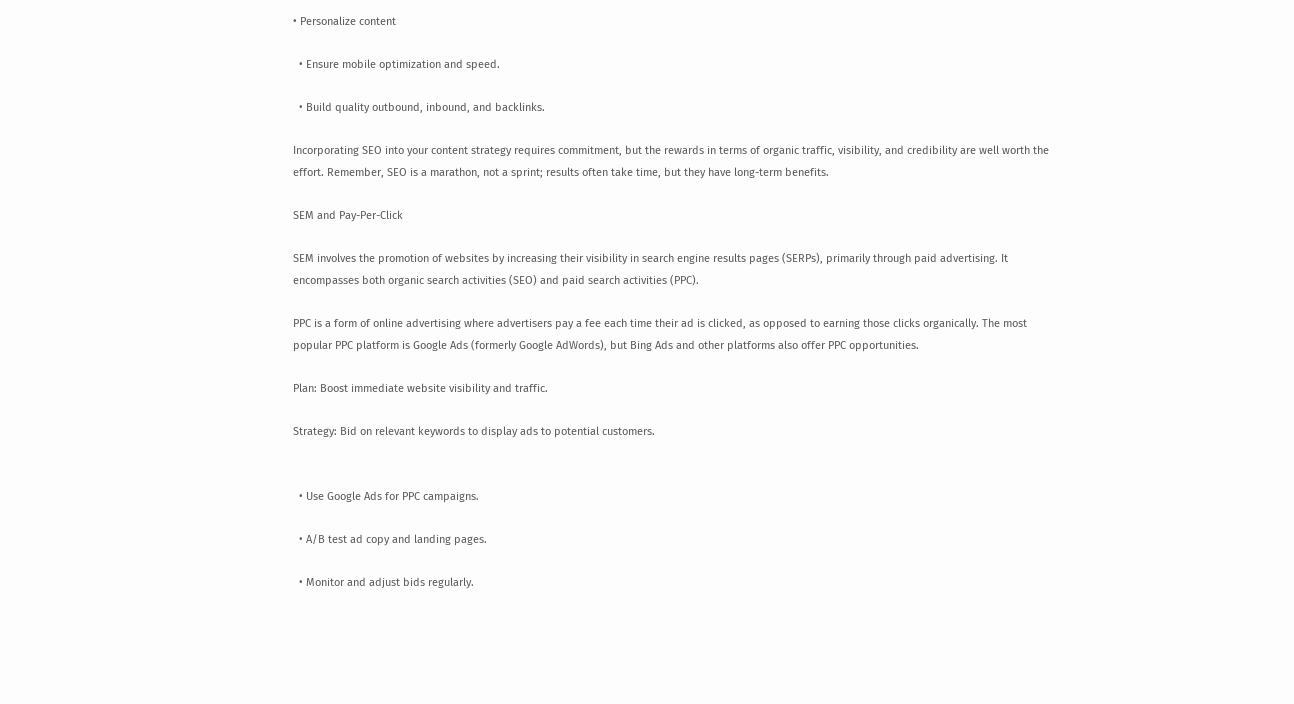• Personalize content

  • Ensure mobile optimization and speed.

  • Build quality outbound, inbound, and backlinks.

Incorporating SEO into your content strategy requires commitment, but the rewards in terms of organic traffic, visibility, and credibility are well worth the effort. Remember, SEO is a marathon, not a sprint; results often take time, but they have long-term benefits.

SEM and Pay-Per-Click

SEM involves the promotion of websites by increasing their visibility in search engine results pages (SERPs), primarily through paid advertising. It encompasses both organic search activities (SEO) and paid search activities (PPC).

PPC is a form of online advertising where advertisers pay a fee each time their ad is clicked, as opposed to earning those clicks organically. The most popular PPC platform is Google Ads (formerly Google AdWords), but Bing Ads and other platforms also offer PPC opportunities.

Plan: Boost immediate website visibility and traffic.

Strategy: Bid on relevant keywords to display ads to potential customers.


  • Use Google Ads for PPC campaigns.

  • A/B test ad copy and landing pages.

  • Monitor and adjust bids regularly.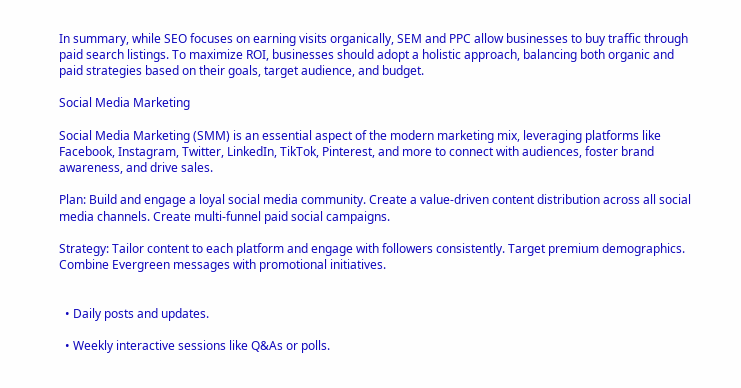In summary, while SEO focuses on earning visits organically, SEM and PPC allow businesses to buy traffic through paid search listings. To maximize ROI, businesses should adopt a holistic approach, balancing both organic and paid strategies based on their goals, target audience, and budget.

Social Media Marketing

Social Media Marketing (SMM) is an essential aspect of the modern marketing mix, leveraging platforms like Facebook, Instagram, Twitter, LinkedIn, TikTok, Pinterest, and more to connect with audiences, foster brand awareness, and drive sales.

Plan: Build and engage a loyal social media community. Create a value-driven content distribution across all social media channels. Create multi-funnel paid social campaigns.

Strategy: Tailor content to each platform and engage with followers consistently. Target premium demographics. Combine Evergreen messages with promotional initiatives.


  • Daily posts and updates.

  • Weekly interactive sessions like Q&As or polls.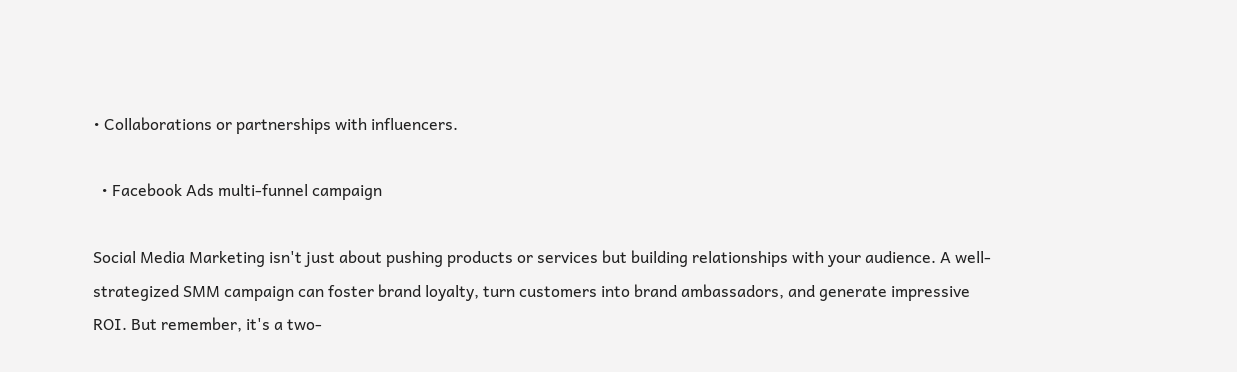• Collaborations or partnerships with influencers.

  • Facebook Ads multi-funnel campaign

Social Media Marketing isn't just about pushing products or services but building relationships with your audience. A well-strategized SMM campaign can foster brand loyalty, turn customers into brand ambassadors, and generate impressive ROI. But remember, it's a two-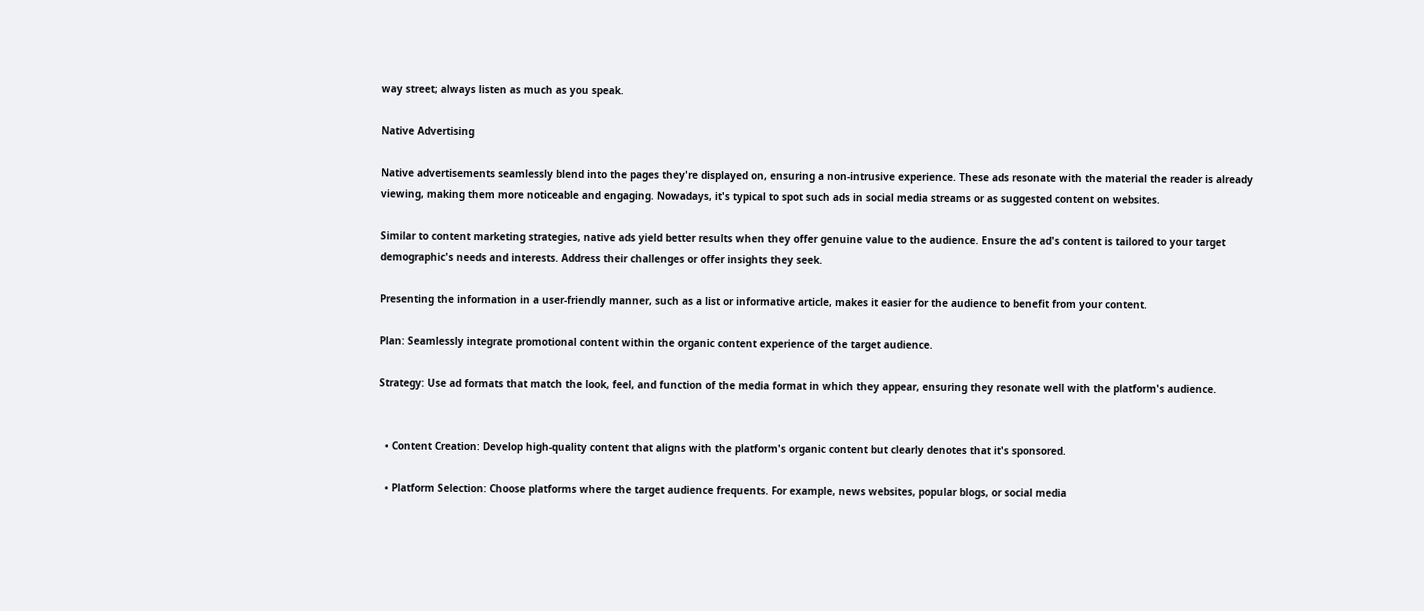way street; always listen as much as you speak.

Native Advertising

Native advertisements seamlessly blend into the pages they're displayed on, ensuring a non-intrusive experience. These ads resonate with the material the reader is already viewing, making them more noticeable and engaging. Nowadays, it's typical to spot such ads in social media streams or as suggested content on websites.

Similar to content marketing strategies, native ads yield better results when they offer genuine value to the audience. Ensure the ad's content is tailored to your target demographic's needs and interests. Address their challenges or offer insights they seek.

Presenting the information in a user-friendly manner, such as a list or informative article, makes it easier for the audience to benefit from your content.

Plan: Seamlessly integrate promotional content within the organic content experience of the target audience.

Strategy: Use ad formats that match the look, feel, and function of the media format in which they appear, ensuring they resonate well with the platform's audience.


  • Content Creation: Develop high-quality content that aligns with the platform's organic content but clearly denotes that it's sponsored.

  • Platform Selection: Choose platforms where the target audience frequents. For example, news websites, popular blogs, or social media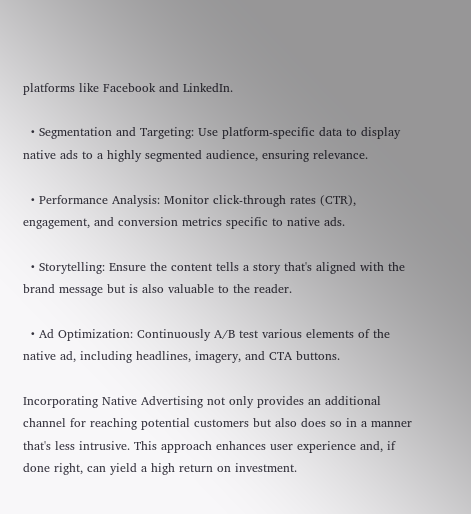platforms like Facebook and LinkedIn.

  • Segmentation and Targeting: Use platform-specific data to display native ads to a highly segmented audience, ensuring relevance.

  • Performance Analysis: Monitor click-through rates (CTR), engagement, and conversion metrics specific to native ads.

  • Storytelling: Ensure the content tells a story that's aligned with the brand message but is also valuable to the reader.

  • Ad Optimization: Continuously A/B test various elements of the native ad, including headlines, imagery, and CTA buttons.

Incorporating Native Advertising not only provides an additional channel for reaching potential customers but also does so in a manner that's less intrusive. This approach enhances user experience and, if done right, can yield a high return on investment.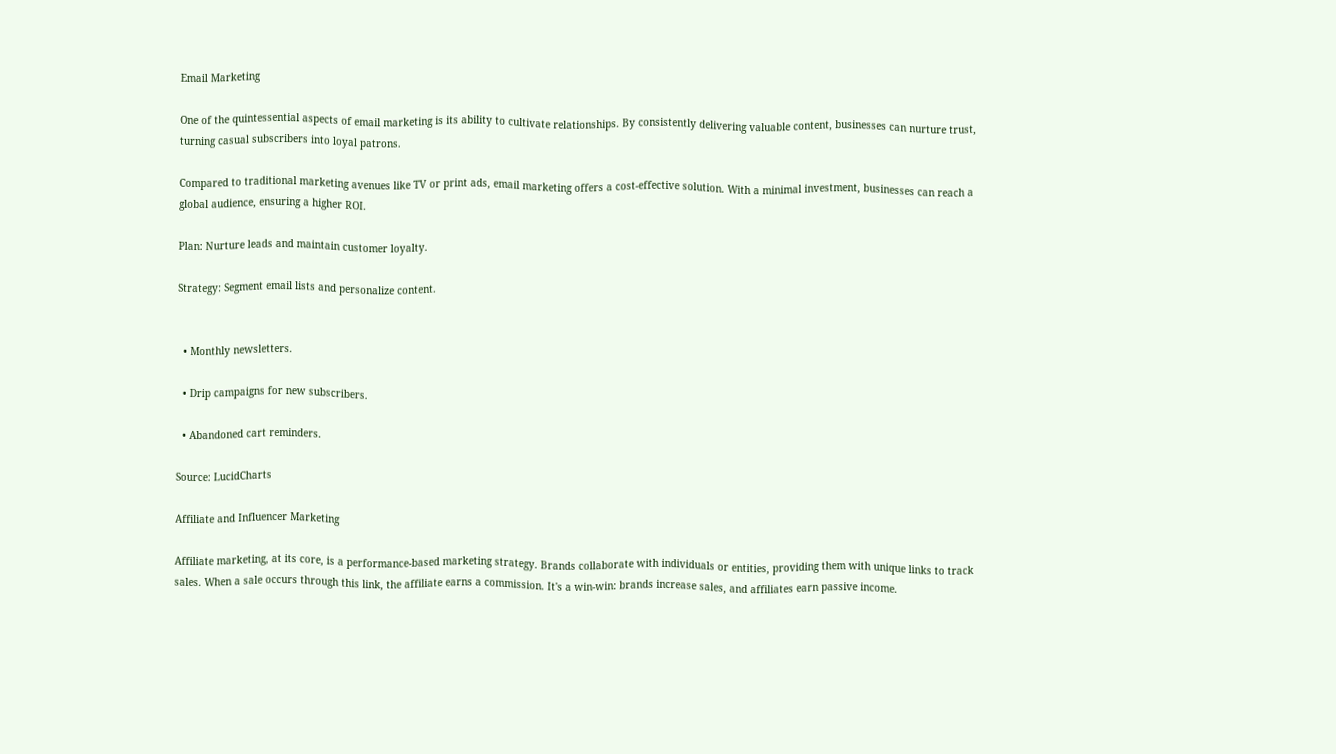Email Marketing

One of the quintessential aspects of email marketing is its ability to cultivate relationships. By consistently delivering valuable content, businesses can nurture trust, turning casual subscribers into loyal patrons.

Compared to traditional marketing avenues like TV or print ads, email marketing offers a cost-effective solution. With a minimal investment, businesses can reach a global audience, ensuring a higher ROI.

Plan: Nurture leads and maintain customer loyalty.

Strategy: Segment email lists and personalize content.


  • Monthly newsletters.

  • Drip campaigns for new subscribers.

  • Abandoned cart reminders.

Source: LucidCharts

Affiliate and Influencer Marketing

Affiliate marketing, at its core, is a performance-based marketing strategy. Brands collaborate with individuals or entities, providing them with unique links to track sales. When a sale occurs through this link, the affiliate earns a commission. It's a win-win: brands increase sales, and affiliates earn passive income.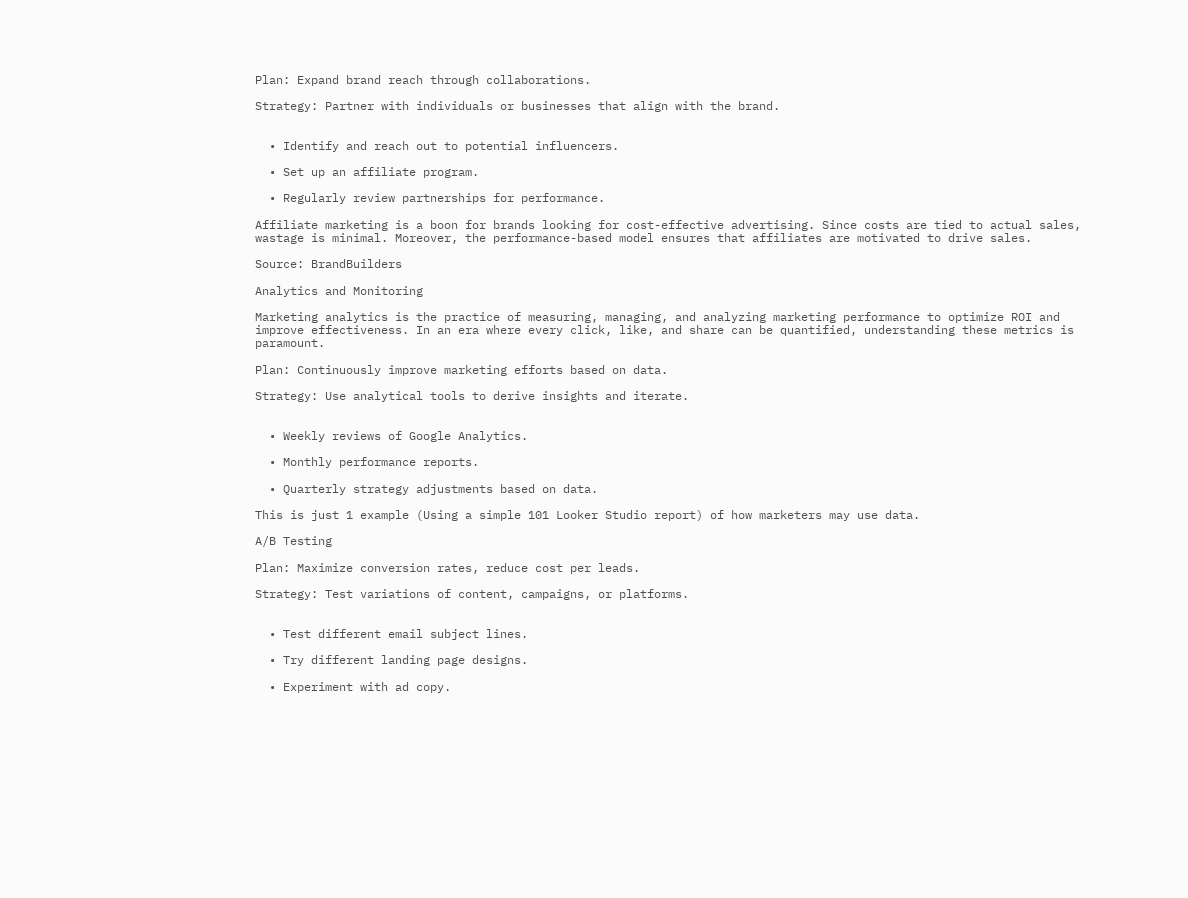Plan: Expand brand reach through collaborations.

Strategy: Partner with individuals or businesses that align with the brand.


  • Identify and reach out to potential influencers.

  • Set up an affiliate program.

  • Regularly review partnerships for performance.

Affiliate marketing is a boon for brands looking for cost-effective advertising. Since costs are tied to actual sales, wastage is minimal. Moreover, the performance-based model ensures that affiliates are motivated to drive sales.

Source: BrandBuilders

Analytics and Monitoring

Marketing analytics is the practice of measuring, managing, and analyzing marketing performance to optimize ROI and improve effectiveness. In an era where every click, like, and share can be quantified, understanding these metrics is paramount.

Plan: Continuously improve marketing efforts based on data.

Strategy: Use analytical tools to derive insights and iterate.


  • Weekly reviews of Google Analytics.

  • Monthly performance reports.

  • Quarterly strategy adjustments based on data.

This is just 1 example (Using a simple 101 Looker Studio report) of how marketers may use data.

A/B Testing

Plan: Maximize conversion rates, reduce cost per leads.

Strategy: Test variations of content, campaigns, or platforms.


  • Test different email subject lines.

  • Try different landing page designs.

  • Experiment with ad copy.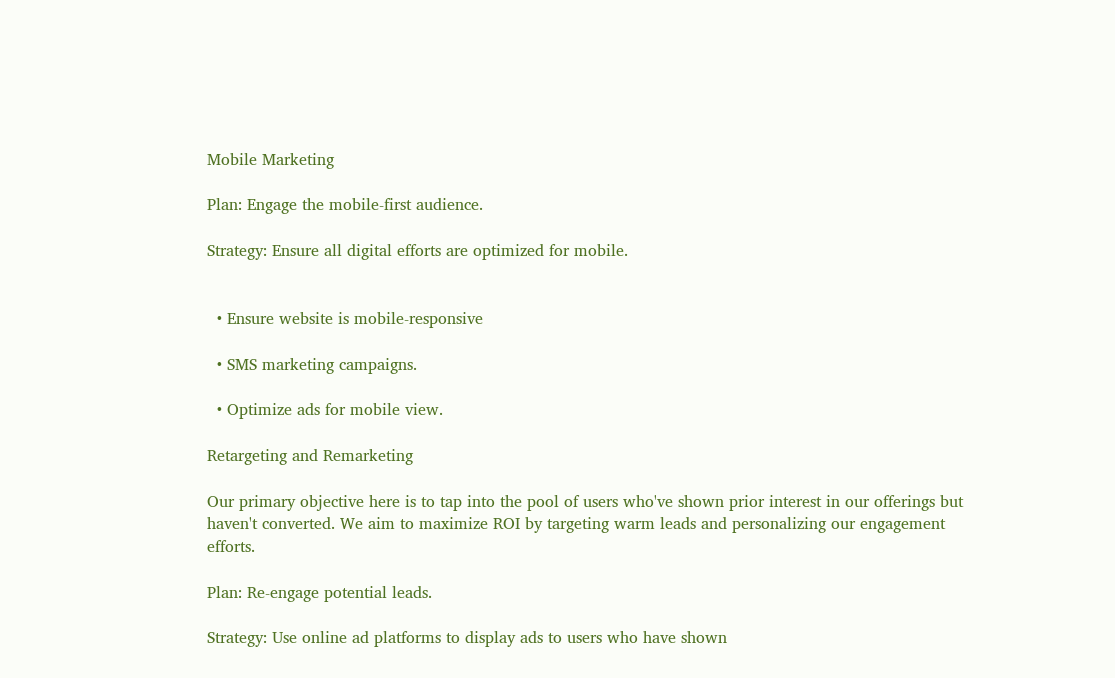Mobile Marketing

Plan: Engage the mobile-first audience.

Strategy: Ensure all digital efforts are optimized for mobile.


  • Ensure website is mobile-responsive

  • SMS marketing campaigns.

  • Optimize ads for mobile view.

Retargeting and Remarketing

Our primary objective here is to tap into the pool of users who've shown prior interest in our offerings but haven't converted. We aim to maximize ROI by targeting warm leads and personalizing our engagement efforts.

Plan: Re-engage potential leads.

Strategy: Use online ad platforms to display ads to users who have shown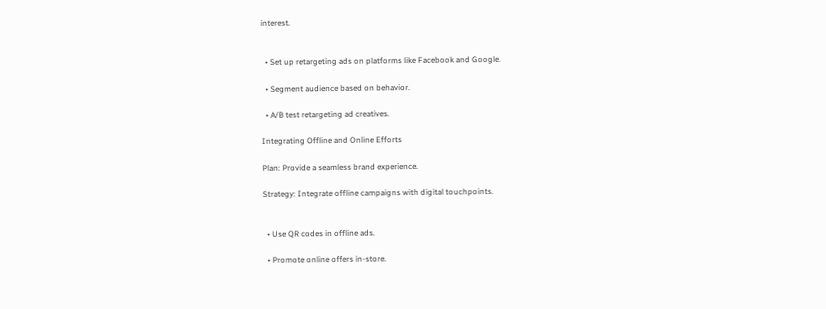interest.


  • Set up retargeting ads on platforms like Facebook and Google.

  • Segment audience based on behavior.

  • A/B test retargeting ad creatives.

Integrating Offline and Online Efforts

Plan: Provide a seamless brand experience.

Strategy: Integrate offline campaigns with digital touchpoints.


  • Use QR codes in offline ads.

  • Promote online offers in-store.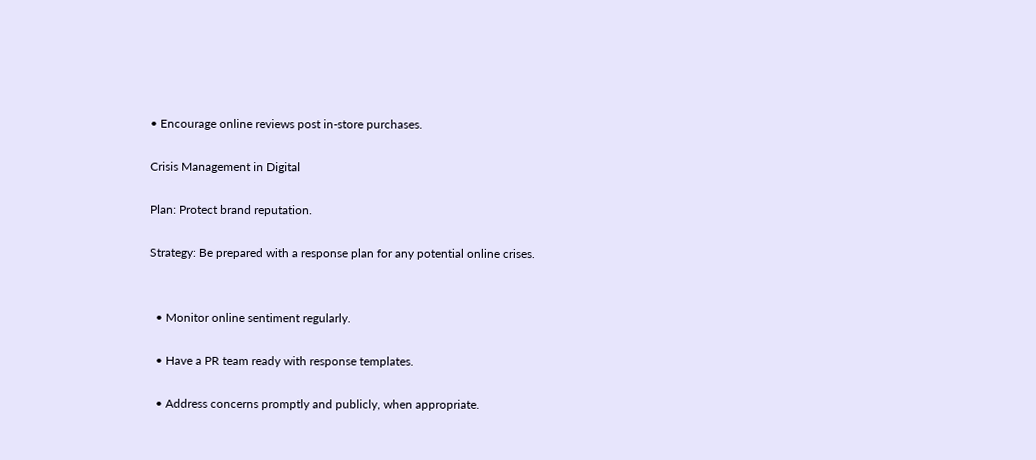• Encourage online reviews post in-store purchases.

Crisis Management in Digital

Plan: Protect brand reputation.

Strategy: Be prepared with a response plan for any potential online crises.


  • Monitor online sentiment regularly.

  • Have a PR team ready with response templates.

  • Address concerns promptly and publicly, when appropriate.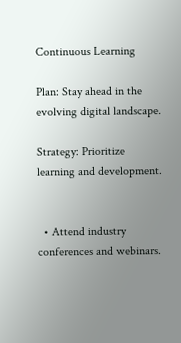Continuous Learning

Plan: Stay ahead in the evolving digital landscape.

Strategy: Prioritize learning and development.


  • Attend industry conferences and webinars.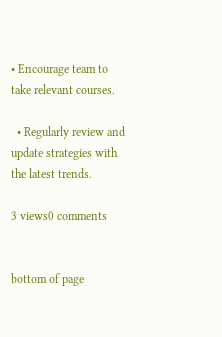• Encourage team to take relevant courses.

  • Regularly review and update strategies with the latest trends.

3 views0 comments


bottom of page